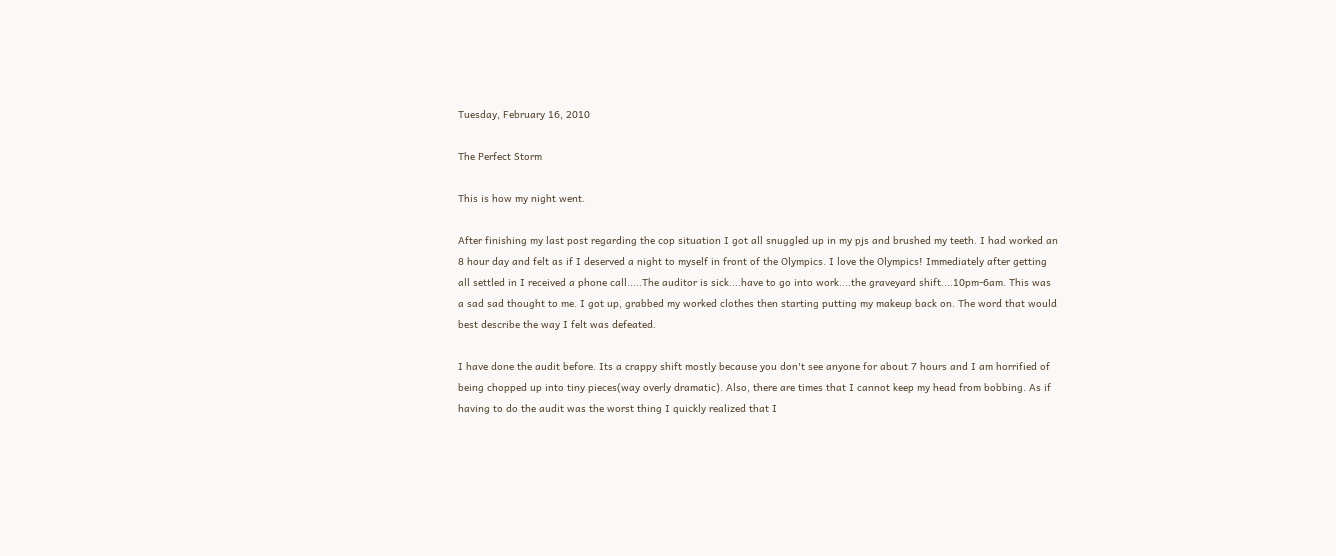Tuesday, February 16, 2010

The Perfect Storm

This is how my night went.

After finishing my last post regarding the cop situation I got all snuggled up in my pjs and brushed my teeth. I had worked an 8 hour day and felt as if I deserved a night to myself in front of the Olympics. I love the Olympics! Immediately after getting all settled in I received a phone call.....The auditor is sick....have to go into work....the graveyard shift....10pm-6am. This was a sad sad thought to me. I got up, grabbed my worked clothes then starting putting my makeup back on. The word that would best describe the way I felt was defeated.

I have done the audit before. Its a crappy shift mostly because you don't see anyone for about 7 hours and I am horrified of being chopped up into tiny pieces(way overly dramatic). Also, there are times that I cannot keep my head from bobbing. As if having to do the audit was the worst thing I quickly realized that I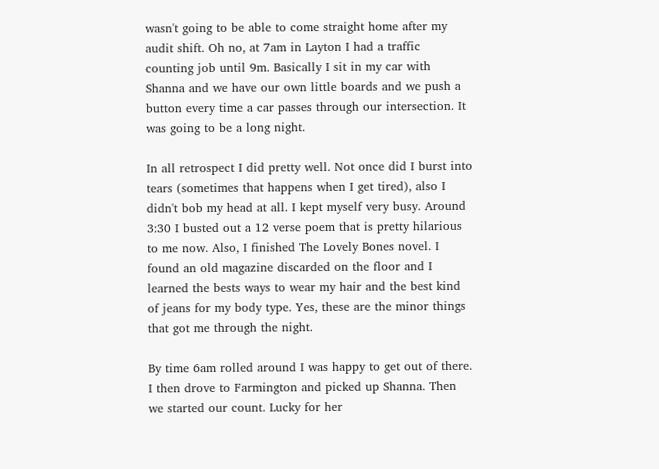wasn't going to be able to come straight home after my audit shift. Oh no, at 7am in Layton I had a traffic counting job until 9m. Basically I sit in my car with Shanna and we have our own little boards and we push a button every time a car passes through our intersection. It was going to be a long night.

In all retrospect I did pretty well. Not once did I burst into tears (sometimes that happens when I get tired), also I didn't bob my head at all. I kept myself very busy. Around 3:30 I busted out a 12 verse poem that is pretty hilarious to me now. Also, I finished The Lovely Bones novel. I found an old magazine discarded on the floor and I learned the bests ways to wear my hair and the best kind of jeans for my body type. Yes, these are the minor things that got me through the night.

By time 6am rolled around I was happy to get out of there. I then drove to Farmington and picked up Shanna. Then we started our count. Lucky for her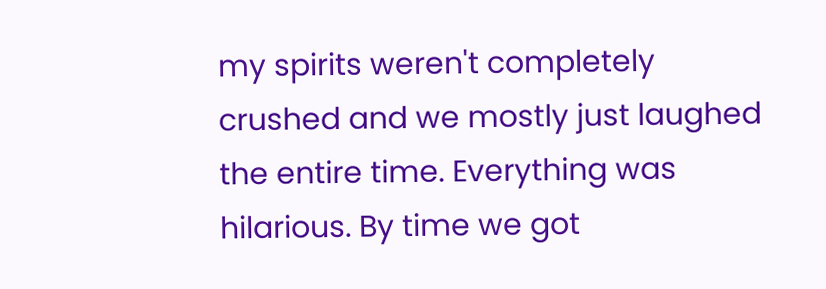my spirits weren't completely crushed and we mostly just laughed the entire time. Everything was hilarious. By time we got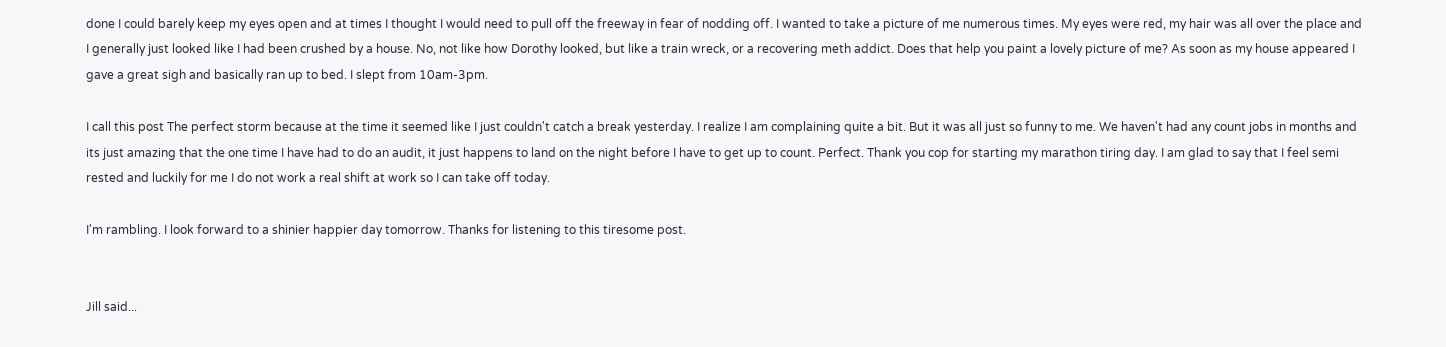done I could barely keep my eyes open and at times I thought I would need to pull off the freeway in fear of nodding off. I wanted to take a picture of me numerous times. My eyes were red, my hair was all over the place and I generally just looked like I had been crushed by a house. No, not like how Dorothy looked, but like a train wreck, or a recovering meth addict. Does that help you paint a lovely picture of me? As soon as my house appeared I gave a great sigh and basically ran up to bed. I slept from 10am-3pm.

I call this post The perfect storm because at the time it seemed like I just couldn't catch a break yesterday. I realize I am complaining quite a bit. But it was all just so funny to me. We haven't had any count jobs in months and its just amazing that the one time I have had to do an audit, it just happens to land on the night before I have to get up to count. Perfect. Thank you cop for starting my marathon tiring day. I am glad to say that I feel semi rested and luckily for me I do not work a real shift at work so I can take off today.

I'm rambling. I look forward to a shinier happier day tomorrow. Thanks for listening to this tiresome post.


Jill said...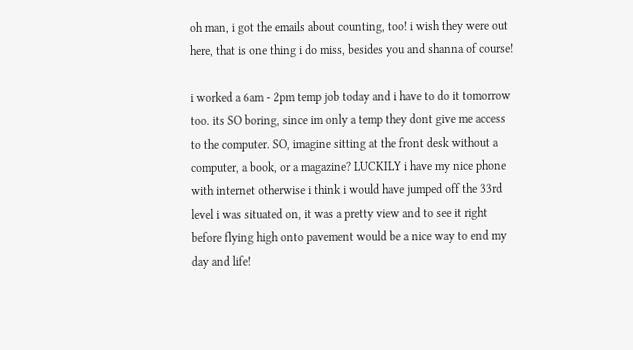oh man, i got the emails about counting, too! i wish they were out here, that is one thing i do miss, besides you and shanna of course!

i worked a 6am - 2pm temp job today and i have to do it tomorrow too. its SO boring, since im only a temp they dont give me access to the computer. SO, imagine sitting at the front desk without a computer, a book, or a magazine? LUCKILY i have my nice phone with internet otherwise i think i would have jumped off the 33rd level i was situated on, it was a pretty view and to see it right before flying high onto pavement would be a nice way to end my day and life!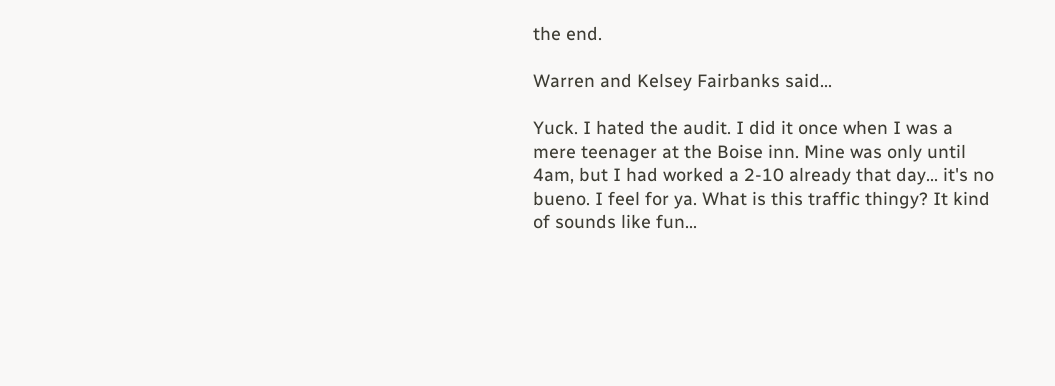the end.

Warren and Kelsey Fairbanks said...

Yuck. I hated the audit. I did it once when I was a mere teenager at the Boise inn. Mine was only until 4am, but I had worked a 2-10 already that day... it's no bueno. I feel for ya. What is this traffic thingy? It kind of sounds like fun...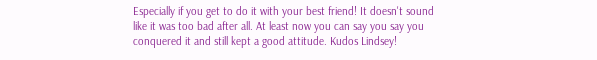Especially if you get to do it with your best friend! It doesn't sound like it was too bad after all. At least now you can say you say you conquered it and still kept a good attitude. Kudos Lindsey!